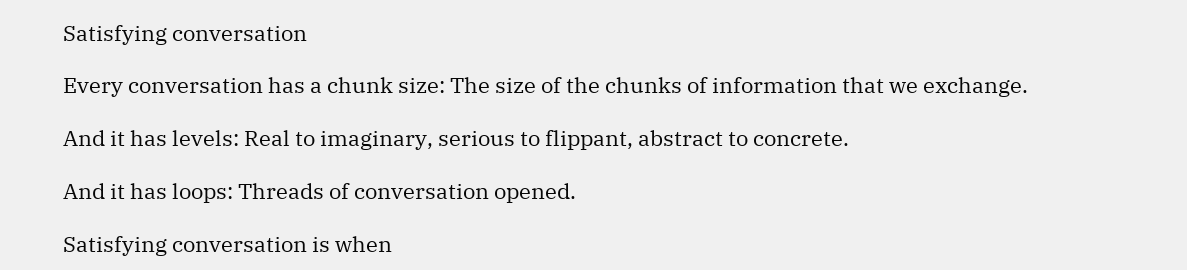Satisfying conversation

Every conversation has a chunk size: The size of the chunks of information that we exchange.

And it has levels: Real to imaginary, serious to flippant, abstract to concrete.

And it has loops: Threads of conversation opened.

Satisfying conversation is when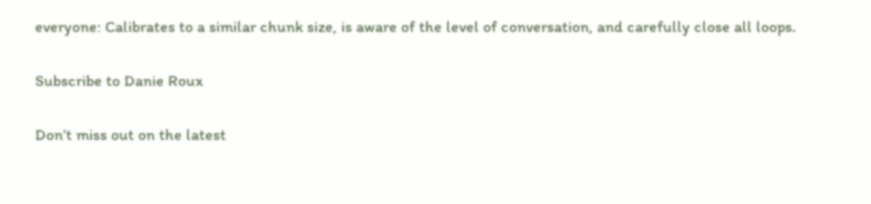everyone: Calibrates to a similar chunk size, is aware of the level of conversation, and carefully close all loops.

Subscribe to Danie Roux

Don’t miss out on the latest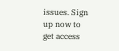issues. Sign up now to get access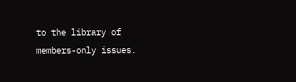to the library of members-only issues.